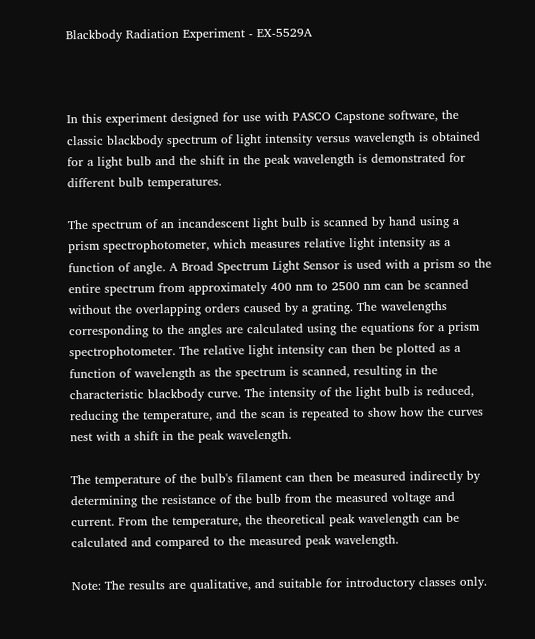Blackbody Radiation Experiment - EX-5529A



In this experiment designed for use with PASCO Capstone software, the classic blackbody spectrum of light intensity versus wavelength is obtained for a light bulb and the shift in the peak wavelength is demonstrated for different bulb temperatures.

The spectrum of an incandescent light bulb is scanned by hand using a prism spectrophotometer, which measures relative light intensity as a function of angle. A Broad Spectrum Light Sensor is used with a prism so the entire spectrum from approximately 400 nm to 2500 nm can be scanned without the overlapping orders caused by a grating. The wavelengths corresponding to the angles are calculated using the equations for a prism spectrophotometer. The relative light intensity can then be plotted as a function of wavelength as the spectrum is scanned, resulting in the characteristic blackbody curve. The intensity of the light bulb is reduced, reducing the temperature, and the scan is repeated to show how the curves nest with a shift in the peak wavelength.

The temperature of the bulb's filament can then be measured indirectly by determining the resistance of the bulb from the measured voltage and current. From the temperature, the theoretical peak wavelength can be calculated and compared to the measured peak wavelength.

Note: The results are qualitative, and suitable for introductory classes only.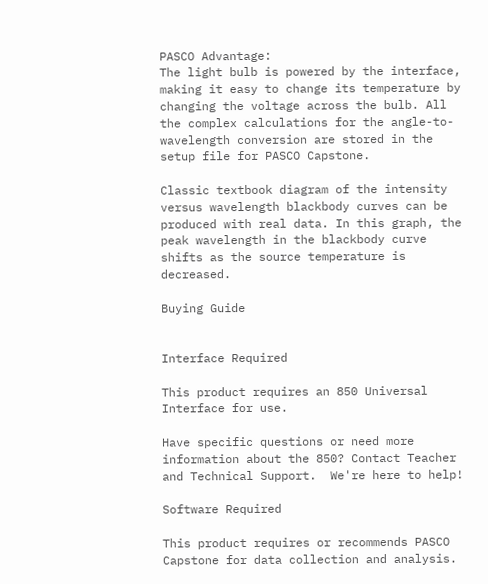PASCO Advantage:
The light bulb is powered by the interface, making it easy to change its temperature by changing the voltage across the bulb. All the complex calculations for the angle-to-wavelength conversion are stored in the setup file for PASCO Capstone.

Classic textbook diagram of the intensity versus wavelength blackbody curves can be produced with real data. In this graph, the peak wavelength in the blackbody curve shifts as the source temperature is decreased.

Buying Guide


Interface Required

This product requires an 850 Universal Interface for use.

Have specific questions or need more information about the 850? Contact Teacher and Technical Support.  We're here to help!

Software Required

This product requires or recommends PASCO Capstone for data collection and analysis.